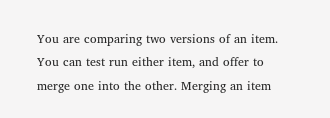You are comparing two versions of an item. You can test run either item, and offer to merge one into the other. Merging an item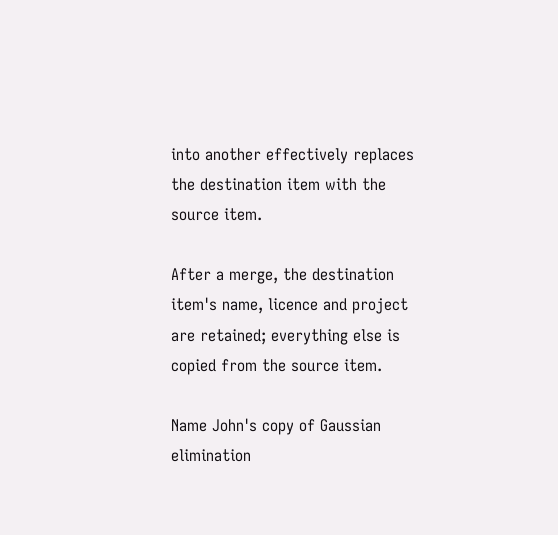into another effectively replaces the destination item with the source item.

After a merge, the destination item's name, licence and project are retained; everything else is copied from the source item.

Name John's copy of Gaussian elimination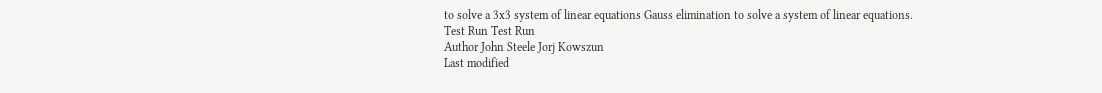to solve a 3x3 system of linear equations Gauss elimination to solve a system of linear equations.
Test Run Test Run
Author John Steele Jorj Kowszun
Last modified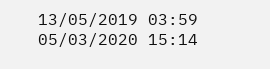13/05/2019 03:59 05/03/2020 15:14